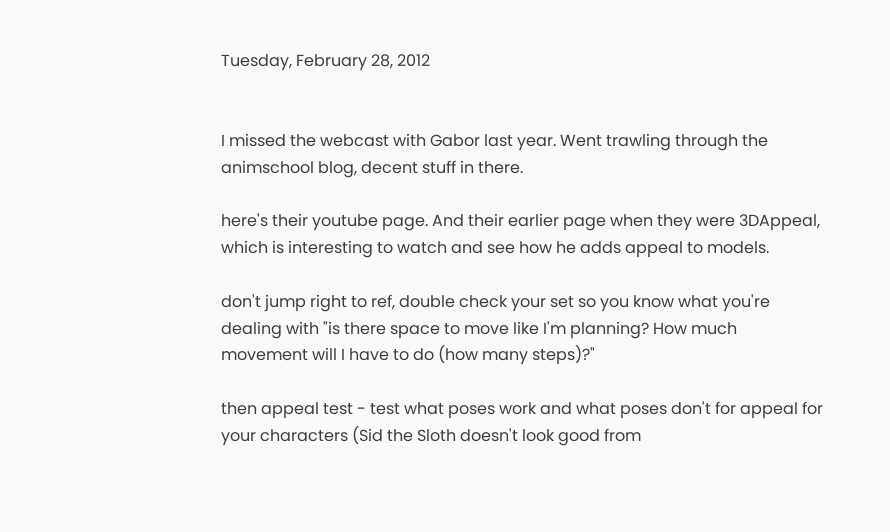Tuesday, February 28, 2012


I missed the webcast with Gabor last year. Went trawling through the animschool blog, decent stuff in there.

here's their youtube page. And their earlier page when they were 3DAppeal, which is interesting to watch and see how he adds appeal to models.

don't jump right to ref, double check your set so you know what you're dealing with "is there space to move like I'm planning? How much movement will I have to do (how many steps)?"

then appeal test - test what poses work and what poses don't for appeal for your characters (Sid the Sloth doesn't look good from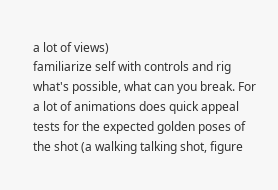a lot of views)
familiarize self with controls and rig what's possible, what can you break. For a lot of animations does quick appeal tests for the expected golden poses of the shot (a walking talking shot, figure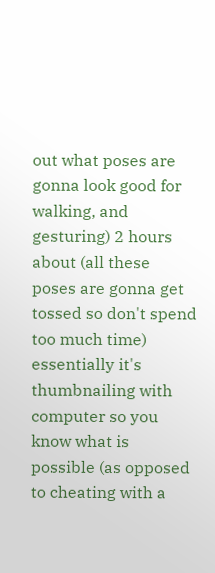out what poses are gonna look good for walking, and gesturing) 2 hours about (all these poses are gonna get tossed so don't spend too much time) essentially it's thumbnailing with computer so you know what is possible (as opposed to cheating with a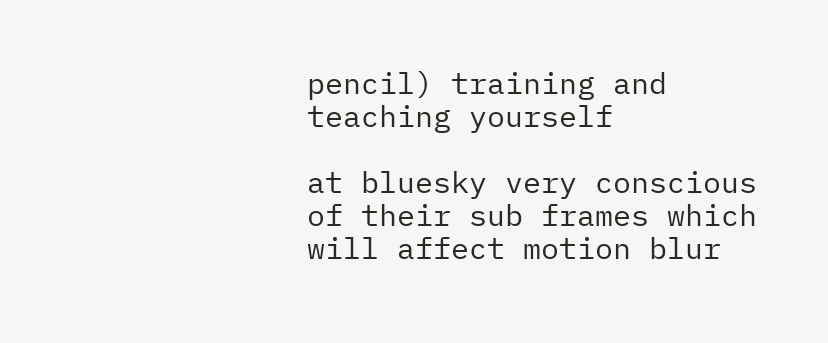pencil) training and teaching yourself

at bluesky very conscious of their sub frames which will affect motion blur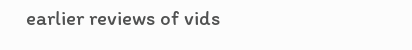earlier reviews of vids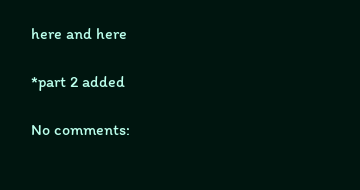here and here

*part 2 added

No comments: